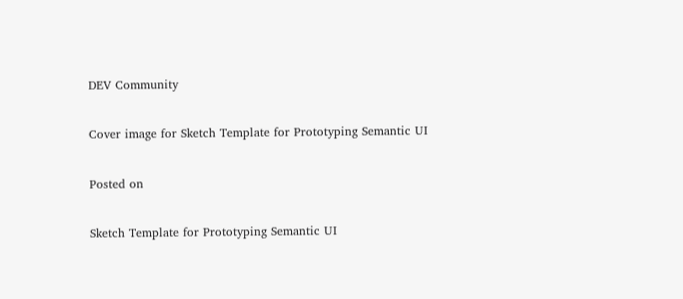DEV Community

Cover image for Sketch Template for Prototyping Semantic UI

Posted on

Sketch Template for Prototyping Semantic UI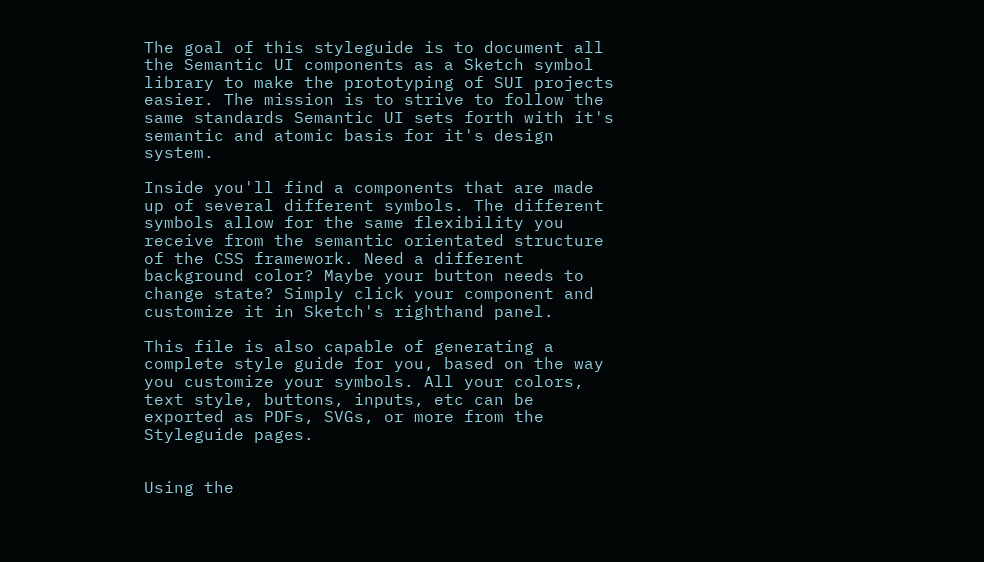The goal of this styleguide is to document all the Semantic UI components as a Sketch symbol library to make the prototyping of SUI projects easier. The mission is to strive to follow the same standards Semantic UI sets forth with it's semantic and atomic basis for it's design system.

Inside you'll find a components that are made up of several different symbols. The different symbols allow for the same flexibility you receive from the semantic orientated structure of the CSS framework. Need a different background color? Maybe your button needs to change state? Simply click your component and customize it in Sketch's righthand panel.

This file is also capable of generating a complete style guide for you, based on the way you customize your symbols. All your colors, text style, buttons, inputs, etc can be exported as PDFs, SVGs, or more from the Styleguide pages.


Using the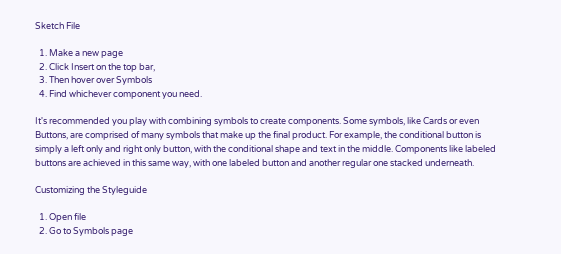Sketch File

  1. Make a new page
  2. Click Insert on the top bar,
  3. Then hover over Symbols
  4. Find whichever component you need.

It's recommended you play with combining symbols to create components. Some symbols, like Cards or even Buttons, are comprised of many symbols that make up the final product. For example, the conditional button is simply a left only and right only button, with the conditional shape and text in the middle. Components like labeled buttons are achieved in this same way, with one labeled button and another regular one stacked underneath.

Customizing the Styleguide

  1. Open file
  2. Go to Symbols page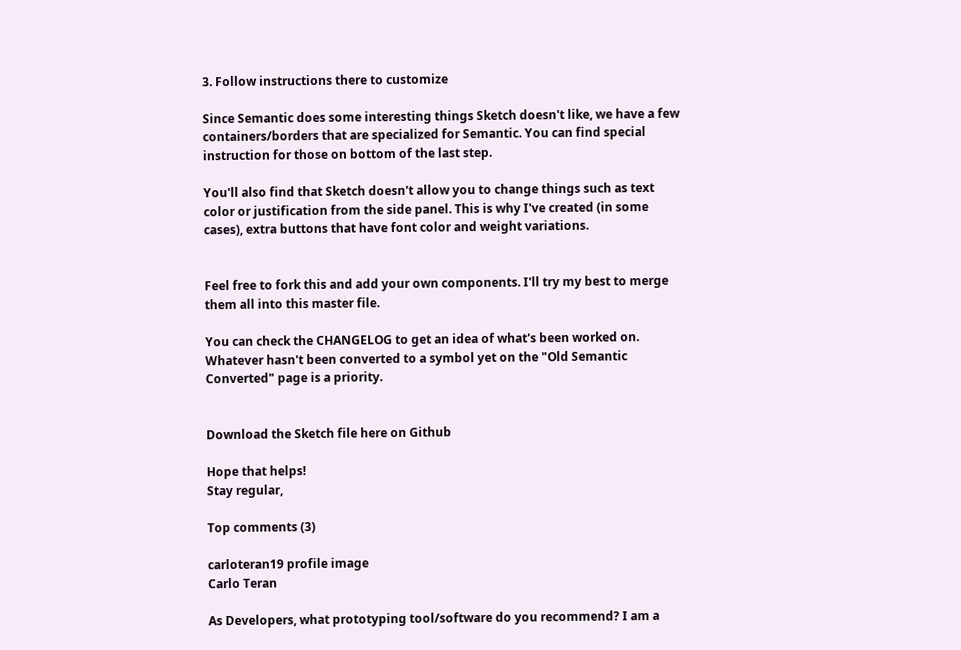3. Follow instructions there to customize

Since Semantic does some interesting things Sketch doesn't like, we have a few containers/borders that are specialized for Semantic. You can find special instruction for those on bottom of the last step.

You'll also find that Sketch doesn't allow you to change things such as text color or justification from the side panel. This is why I've created (in some cases), extra buttons that have font color and weight variations.


Feel free to fork this and add your own components. I'll try my best to merge them all into this master file.

You can check the CHANGELOG to get an idea of what's been worked on. Whatever hasn't been converted to a symbol yet on the "Old Semantic Converted" page is a priority.


Download the Sketch file here on Github

Hope that helps!
Stay regular,

Top comments (3)

carloteran19 profile image
Carlo Teran

As Developers, what prototyping tool/software do you recommend? I am a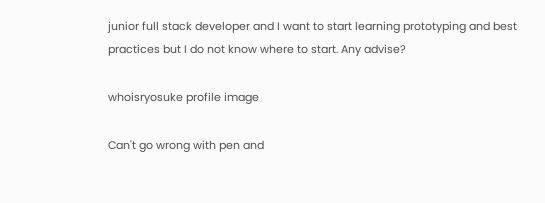junior full stack developer and I want to start learning prototyping and best practices but I do not know where to start. Any advise?

whoisryosuke profile image

Can't go wrong with pen and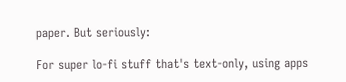paper. But seriously:

For super lo-fi stuff that's text-only, using apps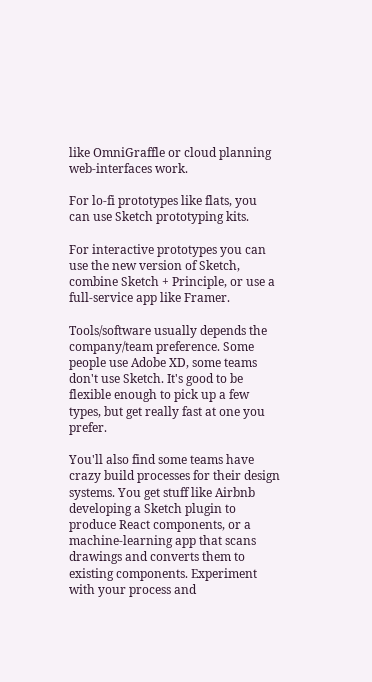like OmniGraffle or cloud planning web-interfaces work.

For lo-fi prototypes like flats, you can use Sketch prototyping kits.

For interactive prototypes you can use the new version of Sketch, combine Sketch + Principle, or use a full-service app like Framer.

Tools/software usually depends the company/team preference. Some people use Adobe XD, some teams don't use Sketch. It's good to be flexible enough to pick up a few types, but get really fast at one you prefer.

You'll also find some teams have crazy build processes for their design systems. You get stuff like Airbnb developing a Sketch plugin to produce React components, or a machine-learning app that scans drawings and converts them to existing components. Experiment with your process and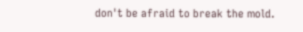don't be afraid to break the mold.